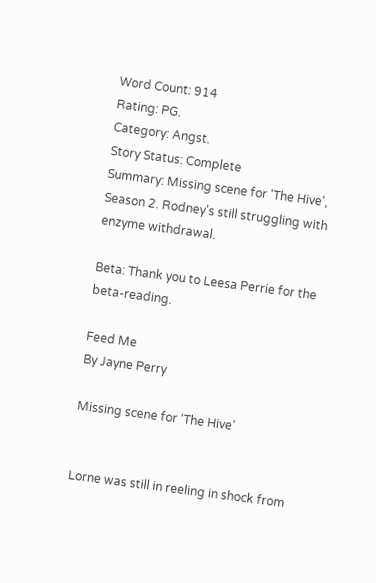Word Count: 914
Rating: PG.
Category: Angst.
Story Status: Complete
Summary: Missing scene for 'The Hive', Season 2. Rodney's still struggling with enzyme withdrawal.

Beta: Thank you to Leesa Perrie for the beta-reading.

Feed Me
By Jayne Perry

Missing scene for ‘The Hive’


Lorne was still in reeling in shock from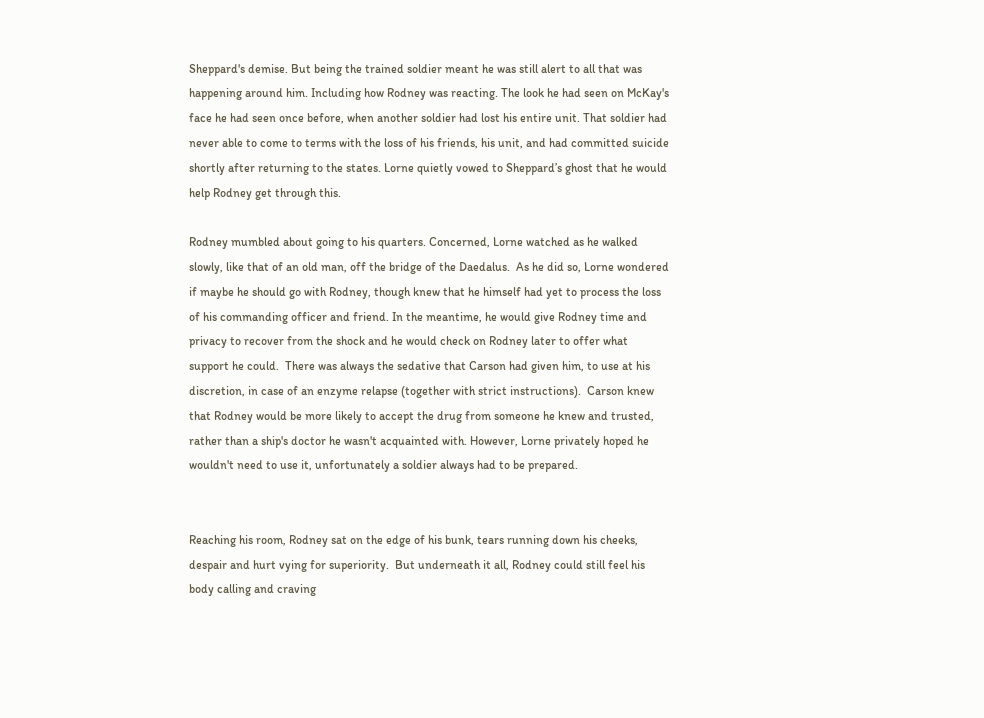Sheppard's demise. But being the trained soldier meant he was still alert to all that was happening around him. Including how Rodney was reacting. The look he had seen on McKay's face he had seen once before, when another soldier had lost his entire unit. That soldier had never able to come to terms with the loss of his friends, his unit, and had committed suicide shortly after returning to the states. Lorne quietly vowed to Sheppard’s ghost that he would help Rodney get through this.

Rodney mumbled about going to his quarters. Concerned, Lorne watched as he walked slowly, like that of an old man, off the bridge of the Daedalus.  As he did so, Lorne wondered if maybe he should go with Rodney, though knew that he himself had yet to process the loss of his commanding officer and friend. In the meantime, he would give Rodney time and privacy to recover from the shock and he would check on Rodney later to offer what support he could.  There was always the sedative that Carson had given him, to use at his discretion, in case of an enzyme relapse (together with strict instructions).  Carson knew that Rodney would be more likely to accept the drug from someone he knew and trusted, rather than a ship's doctor he wasn't acquainted with. However, Lorne privately hoped he wouldn't need to use it, unfortunately a soldier always had to be prepared.


Reaching his room, Rodney sat on the edge of his bunk, tears running down his cheeks, despair and hurt vying for superiority.  But underneath it all, Rodney could still feel his body calling and craving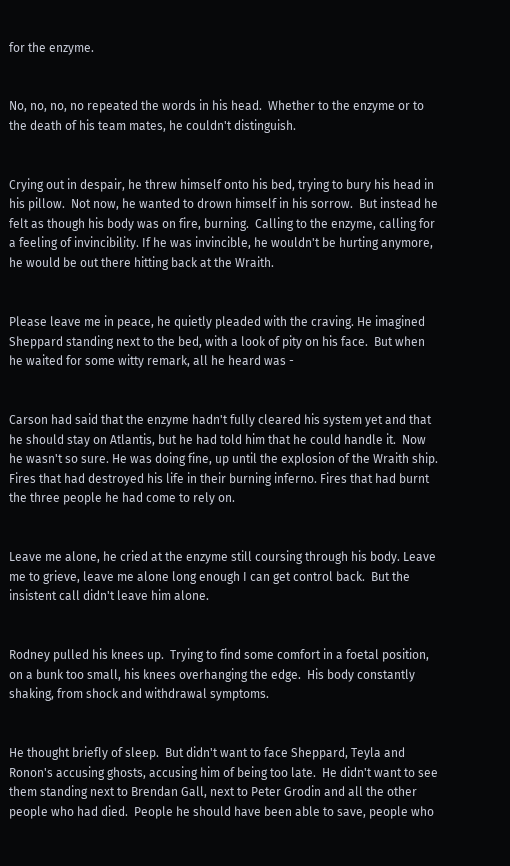for the enzyme.


No, no, no, no repeated the words in his head.  Whether to the enzyme or to the death of his team mates, he couldn't distinguish.


Crying out in despair, he threw himself onto his bed, trying to bury his head in his pillow.  Not now, he wanted to drown himself in his sorrow.  But instead he felt as though his body was on fire, burning.  Calling to the enzyme, calling for a feeling of invincibility. If he was invincible, he wouldn't be hurting anymore, he would be out there hitting back at the Wraith.


Please leave me in peace, he quietly pleaded with the craving. He imagined Sheppard standing next to the bed, with a look of pity on his face.  But when he waited for some witty remark, all he heard was -


Carson had said that the enzyme hadn't fully cleared his system yet and that he should stay on Atlantis, but he had told him that he could handle it.  Now he wasn't so sure. He was doing fine, up until the explosion of the Wraith ship.  Fires that had destroyed his life in their burning inferno. Fires that had burnt the three people he had come to rely on.


Leave me alone, he cried at the enzyme still coursing through his body. Leave me to grieve, leave me alone long enough I can get control back.  But the insistent call didn't leave him alone.


Rodney pulled his knees up.  Trying to find some comfort in a foetal position, on a bunk too small, his knees overhanging the edge.  His body constantly shaking, from shock and withdrawal symptoms.


He thought briefly of sleep.  But didn't want to face Sheppard, Teyla and Ronon's accusing ghosts, accusing him of being too late.  He didn't want to see them standing next to Brendan Gall, next to Peter Grodin and all the other people who had died.  People he should have been able to save, people who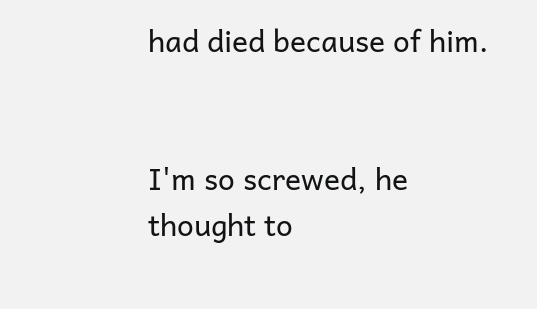had died because of him.


I'm so screwed, he thought to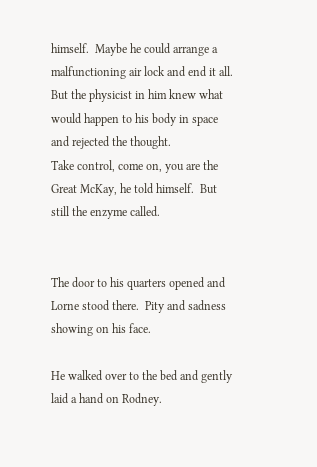himself.  Maybe he could arrange a malfunctioning air lock and end it all.  But the physicist in him knew what would happen to his body in space and rejected the thought.
Take control, come on, you are the Great McKay, he told himself.  But still the enzyme called.


The door to his quarters opened and Lorne stood there.  Pity and sadness showing on his face.

He walked over to the bed and gently laid a hand on Rodney.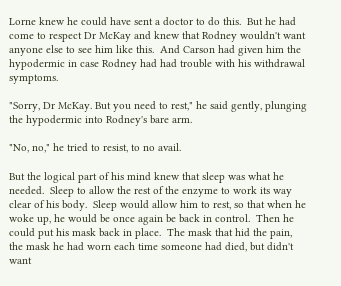Lorne knew he could have sent a doctor to do this.  But he had come to respect Dr McKay and knew that Rodney wouldn't want anyone else to see him like this.  And Carson had given him the hypodermic in case Rodney had had trouble with his withdrawal symptoms.

"Sorry, Dr McKay. But you need to rest," he said gently, plunging the hypodermic into Rodney's bare arm.

"No, no," he tried to resist, to no avail.

But the logical part of his mind knew that sleep was what he needed.  Sleep to allow the rest of the enzyme to work its way clear of his body.  Sleep would allow him to rest, so that when he woke up, he would be once again be back in control.  Then he could put his mask back in place.  The mask that hid the pain, the mask he had worn each time someone had died, but didn't want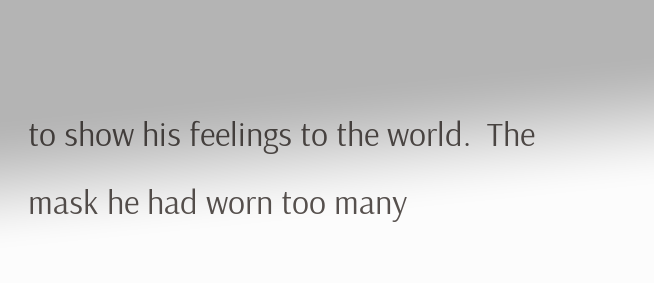to show his feelings to the world.  The mask he had worn too many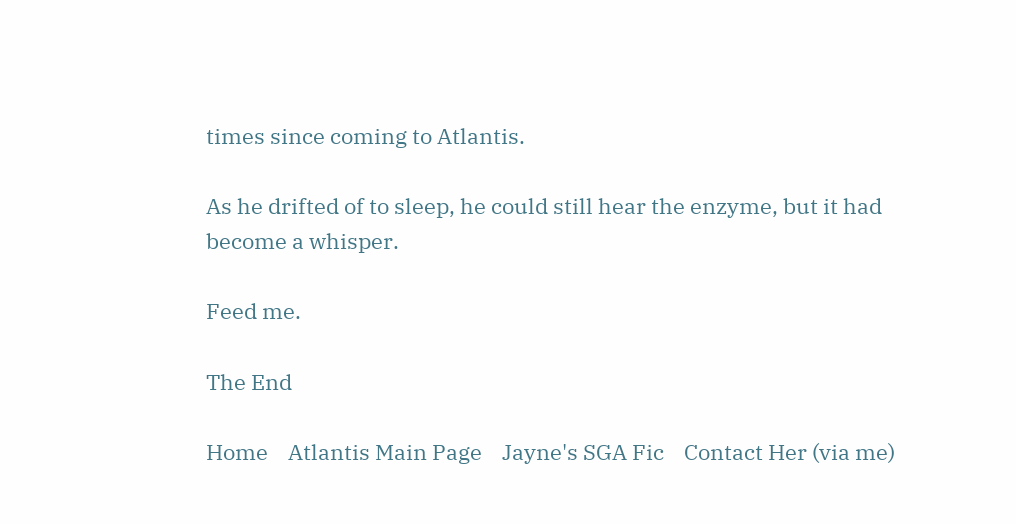times since coming to Atlantis.

As he drifted of to sleep, he could still hear the enzyme, but it had become a whisper.

Feed me.

The End

Home    Atlantis Main Page    Jayne's SGA Fic    Contact Her (via me)